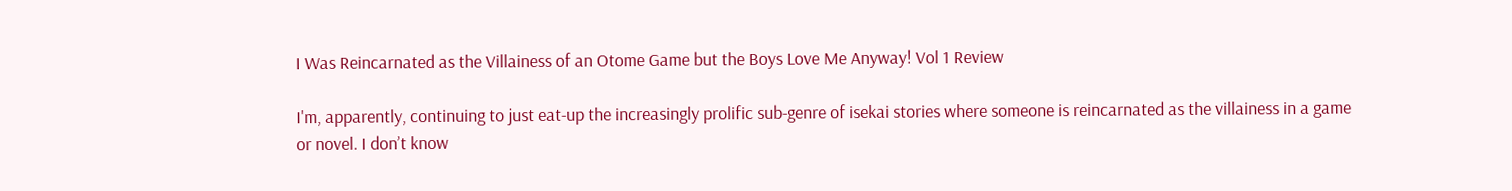I Was Reincarnated as the Villainess of an Otome Game but the Boys Love Me Anyway! Vol 1 Review

I'm, apparently, continuing to just eat-up the increasingly prolific sub-genre of isekai stories where someone is reincarnated as the villainess in a game or novel. I don’t know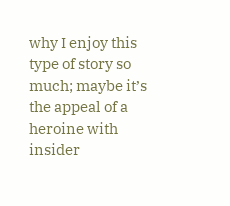why I enjoy this type of story so much; maybe it’s the appeal of a heroine with insider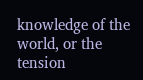knowledge of the world, or the tension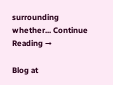surrounding whether... Continue Reading →

Blog at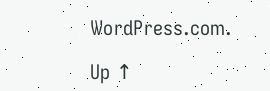WordPress.com.

Up ↑